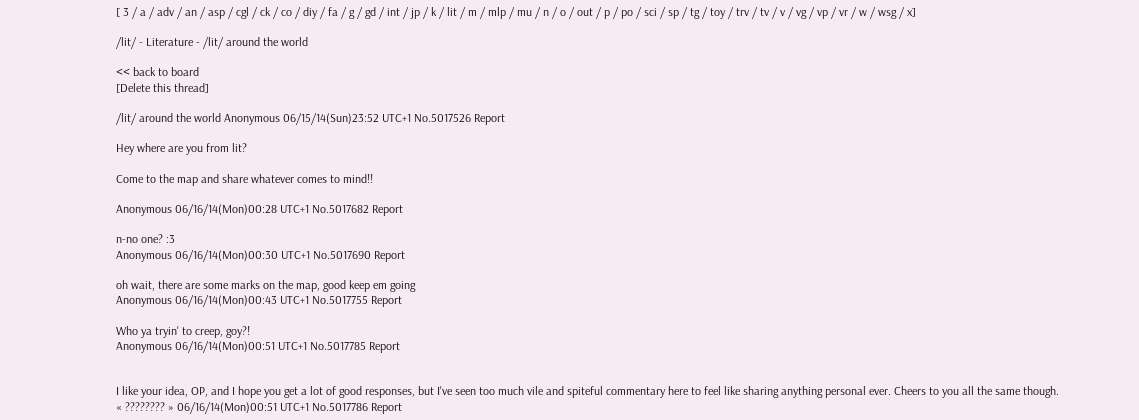[ 3 / a / adv / an / asp / cgl / ck / co / diy / fa / g / gd / int / jp / k / lit / m / mlp / mu / n / o / out / p / po / sci / sp / tg / toy / trv / tv / v / vg / vp / vr / w / wsg / x]

/lit/ - Literature - /lit/ around the world

<< back to board
[Delete this thread]

/lit/ around the world Anonymous 06/15/14(Sun)23:52 UTC+1 No.5017526 Report

Hey where are you from lit?

Come to the map and share whatever comes to mind!!

Anonymous 06/16/14(Mon)00:28 UTC+1 No.5017682 Report

n-no one? :3
Anonymous 06/16/14(Mon)00:30 UTC+1 No.5017690 Report

oh wait, there are some marks on the map, good keep em going
Anonymous 06/16/14(Mon)00:43 UTC+1 No.5017755 Report

Who ya tryin' to creep, goy?!
Anonymous 06/16/14(Mon)00:51 UTC+1 No.5017785 Report


I like your idea, OP, and I hope you get a lot of good responses, but I've seen too much vile and spiteful commentary here to feel like sharing anything personal ever. Cheers to you all the same though.
« ???????? » 06/16/14(Mon)00:51 UTC+1 No.5017786 Report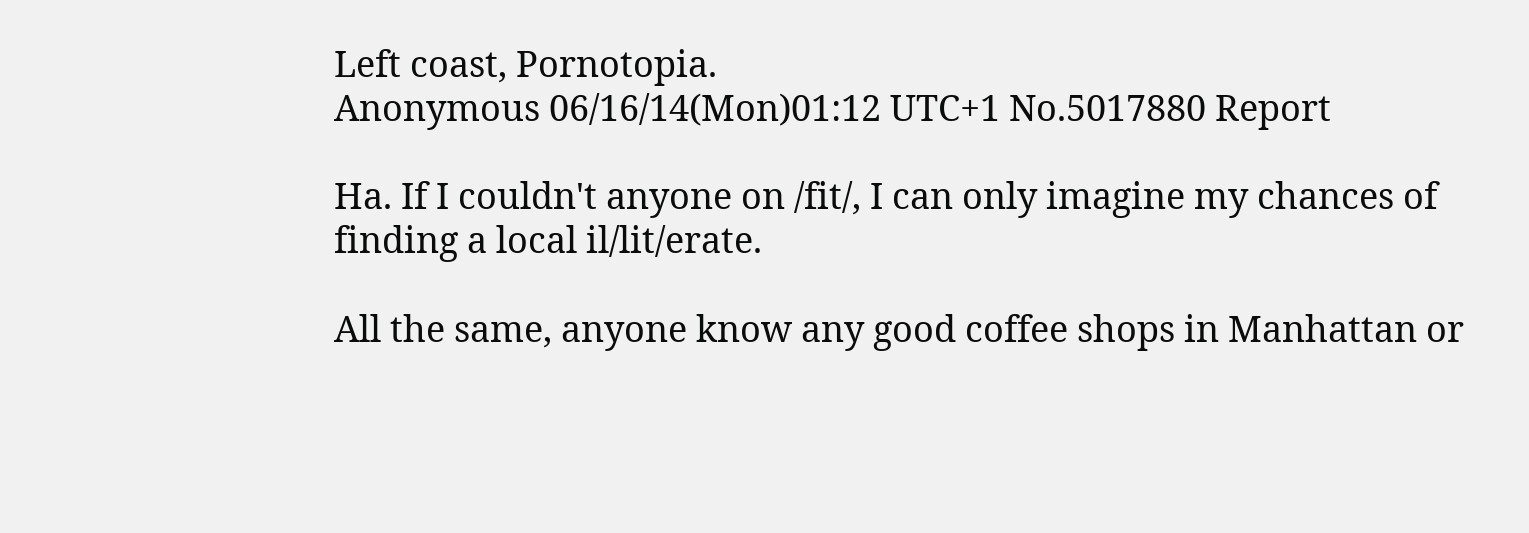Left coast, Pornotopia.
Anonymous 06/16/14(Mon)01:12 UTC+1 No.5017880 Report

Ha. If I couldn't anyone on /fit/, I can only imagine my chances of finding a local il/lit/erate.

All the same, anyone know any good coffee shops in Manhattan or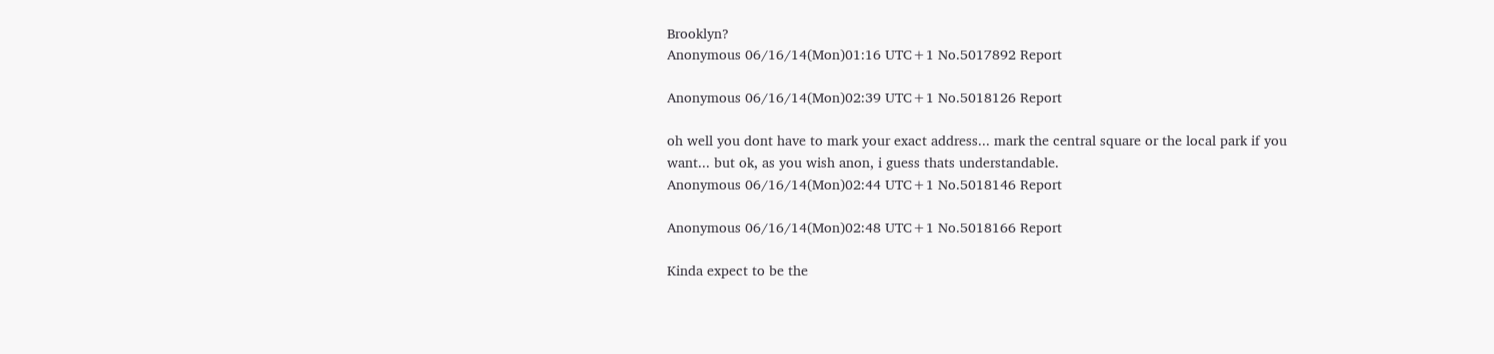Brooklyn?
Anonymous 06/16/14(Mon)01:16 UTC+1 No.5017892 Report

Anonymous 06/16/14(Mon)02:39 UTC+1 No.5018126 Report

oh well you dont have to mark your exact address... mark the central square or the local park if you want... but ok, as you wish anon, i guess thats understandable.
Anonymous 06/16/14(Mon)02:44 UTC+1 No.5018146 Report

Anonymous 06/16/14(Mon)02:48 UTC+1 No.5018166 Report

Kinda expect to be the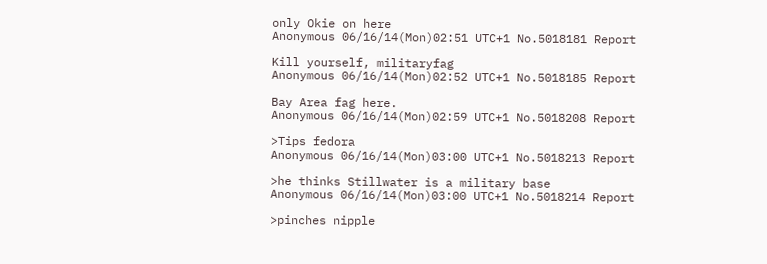only Okie on here
Anonymous 06/16/14(Mon)02:51 UTC+1 No.5018181 Report

Kill yourself, militaryfag
Anonymous 06/16/14(Mon)02:52 UTC+1 No.5018185 Report

Bay Area fag here.
Anonymous 06/16/14(Mon)02:59 UTC+1 No.5018208 Report

>Tips fedora
Anonymous 06/16/14(Mon)03:00 UTC+1 No.5018213 Report

>he thinks Stillwater is a military base
Anonymous 06/16/14(Mon)03:00 UTC+1 No.5018214 Report

>pinches nipple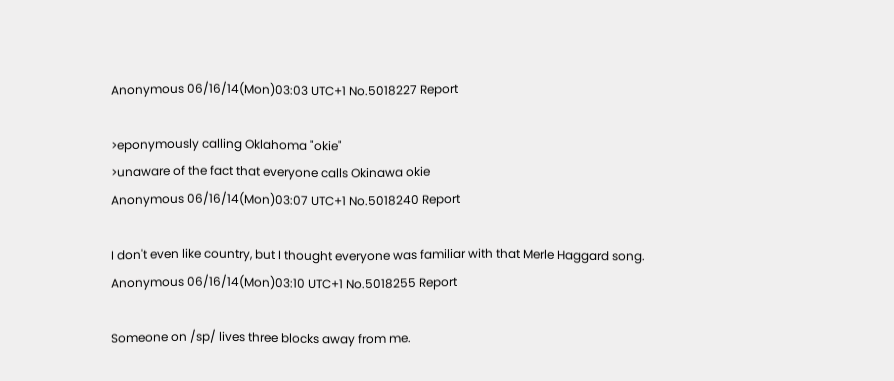Anonymous 06/16/14(Mon)03:03 UTC+1 No.5018227 Report

>eponymously calling Oklahoma "okie"
>unaware of the fact that everyone calls Okinawa okie
Anonymous 06/16/14(Mon)03:07 UTC+1 No.5018240 Report

I don't even like country, but I thought everyone was familiar with that Merle Haggard song.
Anonymous 06/16/14(Mon)03:10 UTC+1 No.5018255 Report

Someone on /sp/ lives three blocks away from me.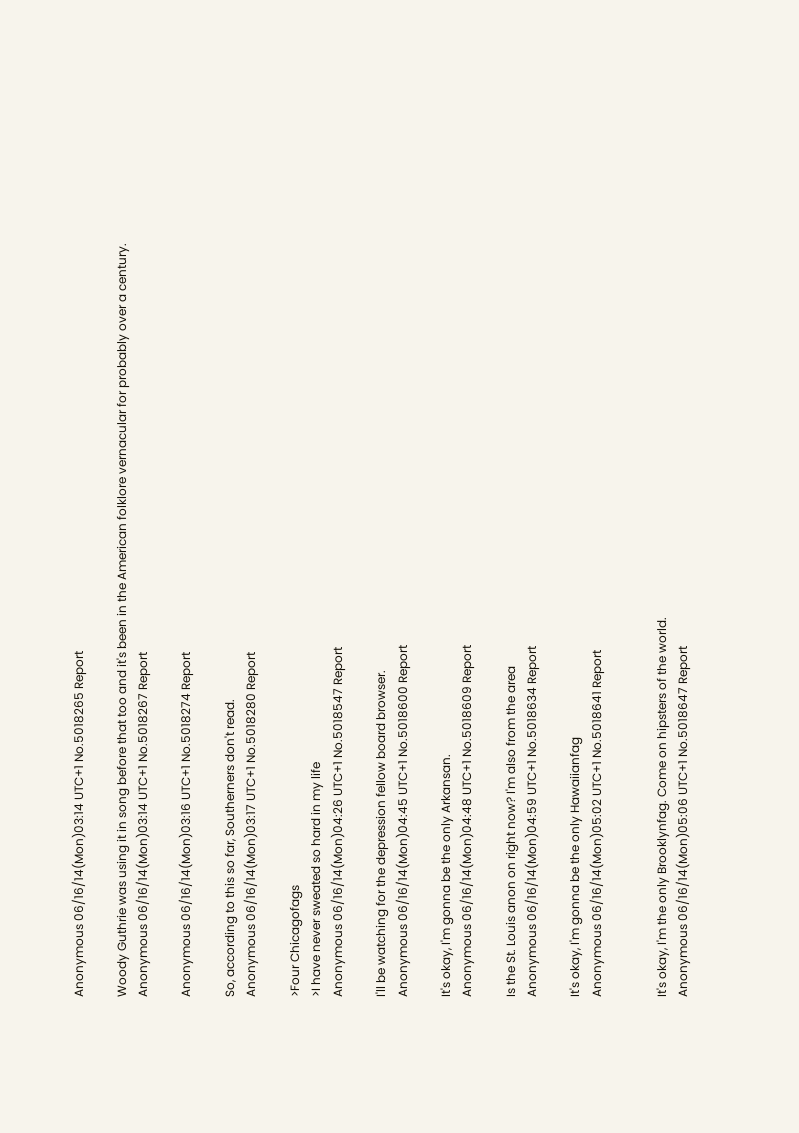Anonymous 06/16/14(Mon)03:14 UTC+1 No.5018265 Report

Woody Guthrie was using it in song before that too and it's been in the American folklore vernacular for probably over a century.
Anonymous 06/16/14(Mon)03:14 UTC+1 No.5018267 Report

Anonymous 06/16/14(Mon)03:16 UTC+1 No.5018274 Report

So, according to this so far, Southerners don't read.
Anonymous 06/16/14(Mon)03:17 UTC+1 No.5018280 Report

>Four Chicagofags
>I have never sweated so hard in my life
Anonymous 06/16/14(Mon)04:26 UTC+1 No.5018547 Report

I'll be watching for the depression fellow board browser.
Anonymous 06/16/14(Mon)04:45 UTC+1 No.5018600 Report

It's okay, I'm gonna be the only Arkansan.
Anonymous 06/16/14(Mon)04:48 UTC+1 No.5018609 Report

Is the St. Louis anon on right now? I'm also from the area
Anonymous 06/16/14(Mon)04:59 UTC+1 No.5018634 Report

It's okay, I'm gonna be the only Hawaiianfag
Anonymous 06/16/14(Mon)05:02 UTC+1 No.5018641 Report


It's okay, I'm the only Brooklynfag. Come on hipsters of the world.
Anonymous 06/16/14(Mon)05:06 UTC+1 No.5018647 Report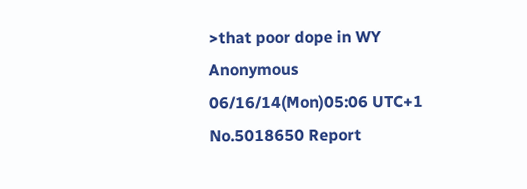>that poor dope in WY
Anonymous 06/16/14(Mon)05:06 UTC+1 No.5018650 Report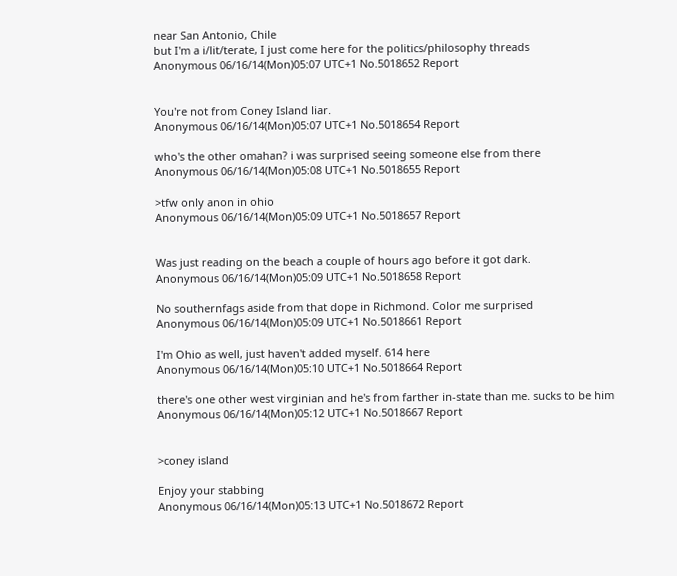near San Antonio, Chile
but I'm a i/lit/terate, I just come here for the politics/philosophy threads
Anonymous 06/16/14(Mon)05:07 UTC+1 No.5018652 Report


You're not from Coney Island liar.
Anonymous 06/16/14(Mon)05:07 UTC+1 No.5018654 Report

who's the other omahan? i was surprised seeing someone else from there
Anonymous 06/16/14(Mon)05:08 UTC+1 No.5018655 Report

>tfw only anon in ohio
Anonymous 06/16/14(Mon)05:09 UTC+1 No.5018657 Report


Was just reading on the beach a couple of hours ago before it got dark.
Anonymous 06/16/14(Mon)05:09 UTC+1 No.5018658 Report

No southernfags aside from that dope in Richmond. Color me surprised
Anonymous 06/16/14(Mon)05:09 UTC+1 No.5018661 Report

I'm Ohio as well, just haven't added myself. 614 here
Anonymous 06/16/14(Mon)05:10 UTC+1 No.5018664 Report

there's one other west virginian and he's from farther in-state than me. sucks to be him
Anonymous 06/16/14(Mon)05:12 UTC+1 No.5018667 Report


>coney island

Enjoy your stabbing
Anonymous 06/16/14(Mon)05:13 UTC+1 No.5018672 Report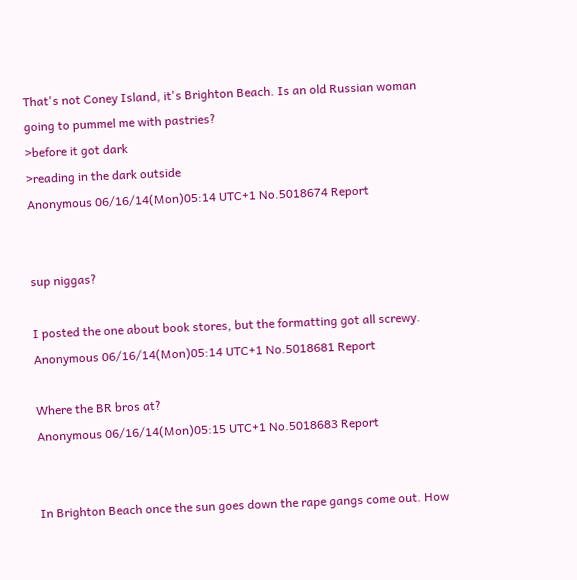That's not Coney Island, it's Brighton Beach. Is an old Russian woman going to pummel me with pastries?
>before it got dark
>reading in the dark outside
Anonymous 06/16/14(Mon)05:14 UTC+1 No.5018674 Report


sup niggas?

I posted the one about book stores, but the formatting got all screwy.
Anonymous 06/16/14(Mon)05:14 UTC+1 No.5018681 Report

Where the BR bros at?
Anonymous 06/16/14(Mon)05:15 UTC+1 No.5018683 Report


In Brighton Beach once the sun goes down the rape gangs come out. How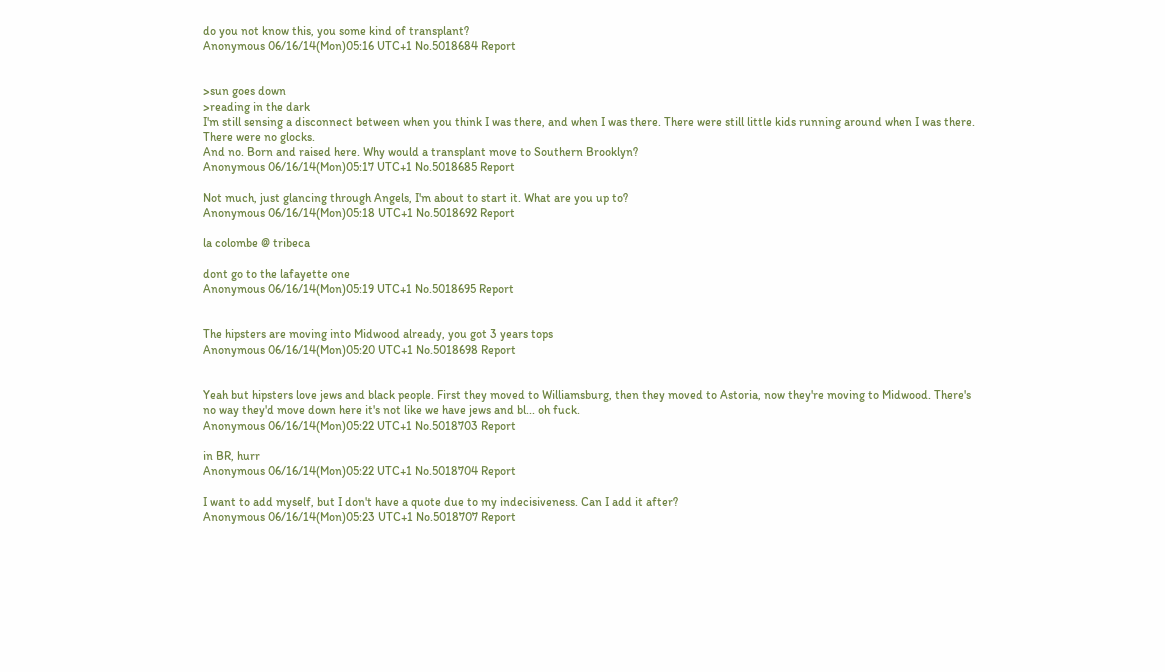do you not know this, you some kind of transplant?
Anonymous 06/16/14(Mon)05:16 UTC+1 No.5018684 Report


>sun goes down
>reading in the dark
I'm still sensing a disconnect between when you think I was there, and when I was there. There were still little kids running around when I was there. There were no glocks.
And no. Born and raised here. Why would a transplant move to Southern Brooklyn?
Anonymous 06/16/14(Mon)05:17 UTC+1 No.5018685 Report

Not much, just glancing through Angels, I'm about to start it. What are you up to?
Anonymous 06/16/14(Mon)05:18 UTC+1 No.5018692 Report

la colombe @ tribeca

dont go to the lafayette one
Anonymous 06/16/14(Mon)05:19 UTC+1 No.5018695 Report


The hipsters are moving into Midwood already, you got 3 years tops
Anonymous 06/16/14(Mon)05:20 UTC+1 No.5018698 Report


Yeah but hipsters love jews and black people. First they moved to Williamsburg, then they moved to Astoria, now they're moving to Midwood. There's no way they'd move down here it's not like we have jews and bl... oh fuck.
Anonymous 06/16/14(Mon)05:22 UTC+1 No.5018703 Report

in BR, hurr
Anonymous 06/16/14(Mon)05:22 UTC+1 No.5018704 Report

I want to add myself, but I don't have a quote due to my indecisiveness. Can I add it after?
Anonymous 06/16/14(Mon)05:23 UTC+1 No.5018707 Report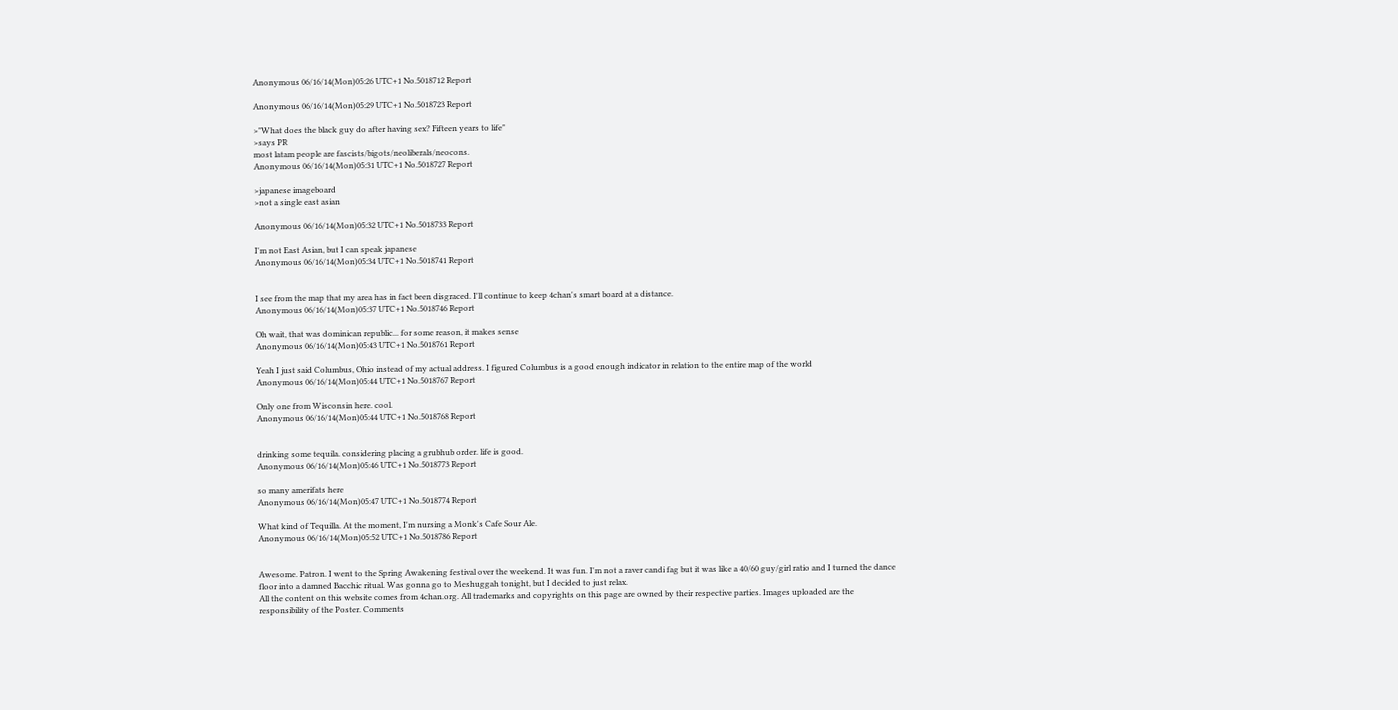Anonymous 06/16/14(Mon)05:26 UTC+1 No.5018712 Report

Anonymous 06/16/14(Mon)05:29 UTC+1 No.5018723 Report

>"What does the black guy do after having sex? Fifteen years to life"
>says PR
most latam people are fascists/bigots/neoliberals/neocons.
Anonymous 06/16/14(Mon)05:31 UTC+1 No.5018727 Report

>japanese imageboard
>not a single east asian

Anonymous 06/16/14(Mon)05:32 UTC+1 No.5018733 Report

I'm not East Asian, but I can speak japanese
Anonymous 06/16/14(Mon)05:34 UTC+1 No.5018741 Report


I see from the map that my area has in fact been disgraced. I'll continue to keep 4chan's smart board at a distance.
Anonymous 06/16/14(Mon)05:37 UTC+1 No.5018746 Report

Oh wait, that was dominican republic... for some reason, it makes sense
Anonymous 06/16/14(Mon)05:43 UTC+1 No.5018761 Report

Yeah I just said Columbus, Ohio instead of my actual address. I figured Columbus is a good enough indicator in relation to the entire map of the world
Anonymous 06/16/14(Mon)05:44 UTC+1 No.5018767 Report

Only one from Wisconsin here. cool.
Anonymous 06/16/14(Mon)05:44 UTC+1 No.5018768 Report


drinking some tequila. considering placing a grubhub order. life is good.
Anonymous 06/16/14(Mon)05:46 UTC+1 No.5018773 Report

so many amerifats here
Anonymous 06/16/14(Mon)05:47 UTC+1 No.5018774 Report

What kind of Tequilla. At the moment, I'm nursing a Monk's Cafe Sour Ale.
Anonymous 06/16/14(Mon)05:52 UTC+1 No.5018786 Report


Awesome. Patron. I went to the Spring Awakening festival over the weekend. It was fun. I'm not a raver candi fag but it was like a 40/60 guy/girl ratio and I turned the dance floor into a damned Bacchic ritual. Was gonna go to Meshuggah tonight, but I decided to just relax.
All the content on this website comes from 4chan.org. All trademarks and copyrights on this page are owned by their respective parties. Images uploaded are the responsibility of the Poster. Comments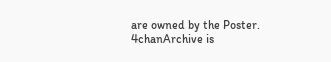are owned by the Poster. 4chanArchive is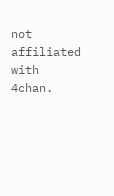not affiliated with 4chan.